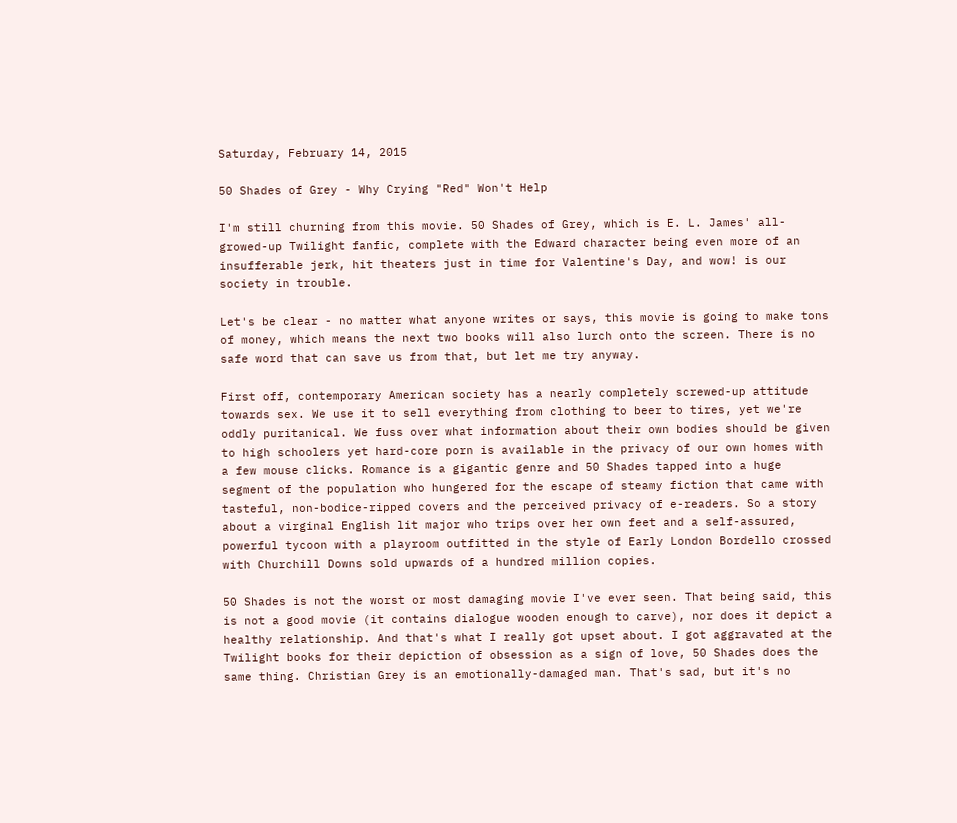Saturday, February 14, 2015

50 Shades of Grey - Why Crying "Red" Won't Help

I'm still churning from this movie. 50 Shades of Grey, which is E. L. James' all-growed-up Twilight fanfic, complete with the Edward character being even more of an insufferable jerk, hit theaters just in time for Valentine's Day, and wow! is our society in trouble.

Let's be clear - no matter what anyone writes or says, this movie is going to make tons of money, which means the next two books will also lurch onto the screen. There is no safe word that can save us from that, but let me try anyway.

First off, contemporary American society has a nearly completely screwed-up attitude towards sex. We use it to sell everything from clothing to beer to tires, yet we're oddly puritanical. We fuss over what information about their own bodies should be given to high schoolers yet hard-core porn is available in the privacy of our own homes with a few mouse clicks. Romance is a gigantic genre and 50 Shades tapped into a huge segment of the population who hungered for the escape of steamy fiction that came with tasteful, non-bodice-ripped covers and the perceived privacy of e-readers. So a story about a virginal English lit major who trips over her own feet and a self-assured, powerful tycoon with a playroom outfitted in the style of Early London Bordello crossed with Churchill Downs sold upwards of a hundred million copies.

50 Shades is not the worst or most damaging movie I've ever seen. That being said, this is not a good movie (it contains dialogue wooden enough to carve), nor does it depict a healthy relationship. And that's what I really got upset about. I got aggravated at the Twilight books for their depiction of obsession as a sign of love, 50 Shades does the same thing. Christian Grey is an emotionally-damaged man. That's sad, but it's no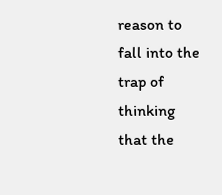reason to fall into the trap of thinking that the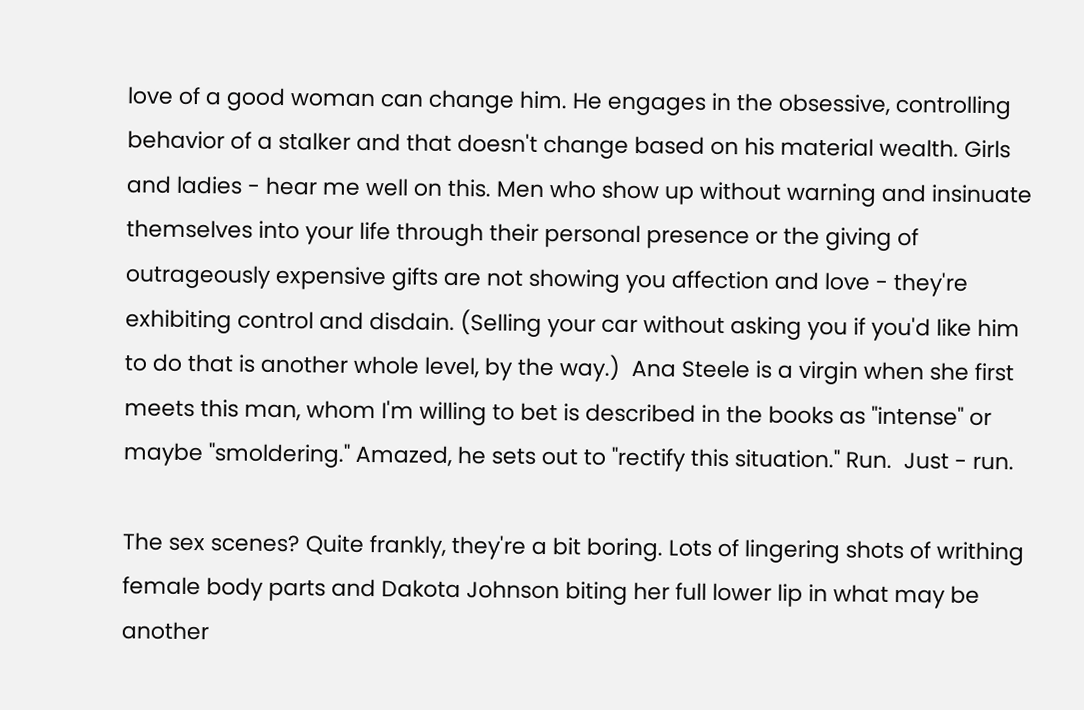love of a good woman can change him. He engages in the obsessive, controlling behavior of a stalker and that doesn't change based on his material wealth. Girls and ladies - hear me well on this. Men who show up without warning and insinuate themselves into your life through their personal presence or the giving of outrageously expensive gifts are not showing you affection and love - they're exhibiting control and disdain. (Selling your car without asking you if you'd like him to do that is another whole level, by the way.)  Ana Steele is a virgin when she first meets this man, whom I'm willing to bet is described in the books as "intense" or maybe "smoldering." Amazed, he sets out to "rectify this situation." Run.  Just - run.

The sex scenes? Quite frankly, they're a bit boring. Lots of lingering shots of writhing female body parts and Dakota Johnson biting her full lower lip in what may be another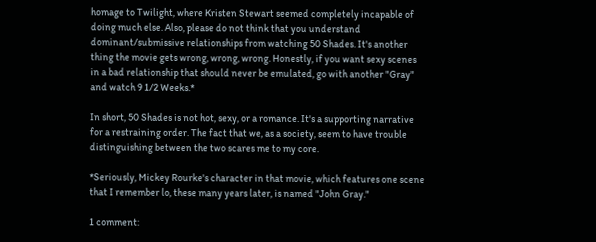homage to Twilight, where Kristen Stewart seemed completely incapable of doing much else. Also, please do not think that you understand dominant/submissive relationships from watching 50 Shades. It's another thing the movie gets wrong, wrong, wrong. Honestly, if you want sexy scenes in a bad relationship that should never be emulated, go with another "Gray" and watch 9 1/2 Weeks.*

In short, 50 Shades is not hot, sexy, or a romance. It's a supporting narrative for a restraining order. The fact that we, as a society, seem to have trouble distinguishing between the two scares me to my core.

*Seriously, Mickey Rourke's character in that movie, which features one scene that I remember lo, these many years later, is named "John Gray."

1 comment: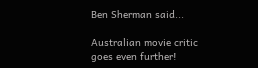Ben Sherman said...

Australian movie critic goes even further!